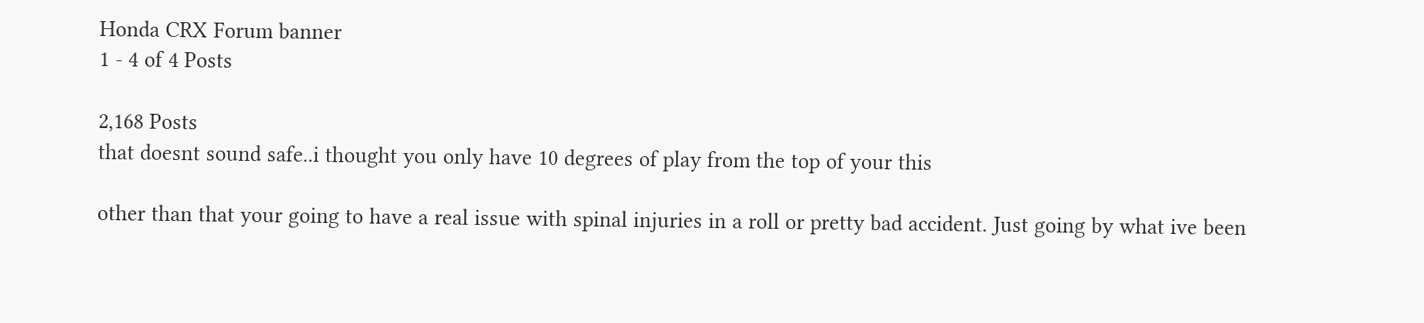Honda CRX Forum banner
1 - 4 of 4 Posts

2,168 Posts
that doesnt sound safe..i thought you only have 10 degrees of play from the top of your this

other than that your going to have a real issue with spinal injuries in a roll or pretty bad accident. Just going by what ive been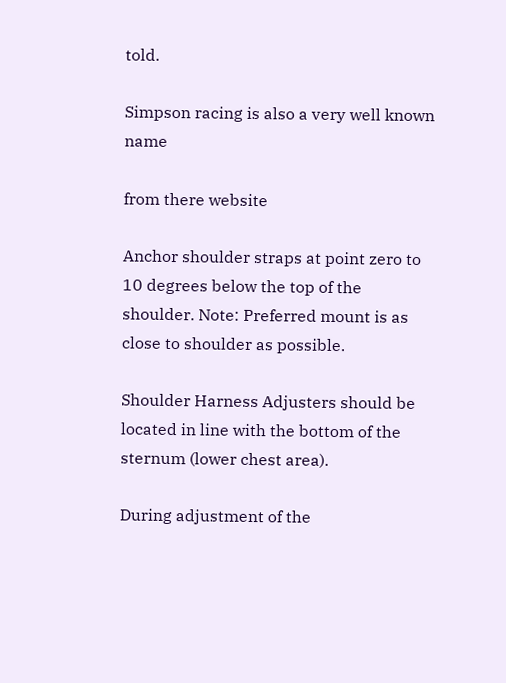told.

Simpson racing is also a very well known name

from there website

Anchor shoulder straps at point zero to 10 degrees below the top of the shoulder. Note: Preferred mount is as close to shoulder as possible.

Shoulder Harness Adjusters should be located in line with the bottom of the sternum (lower chest area).

During adjustment of the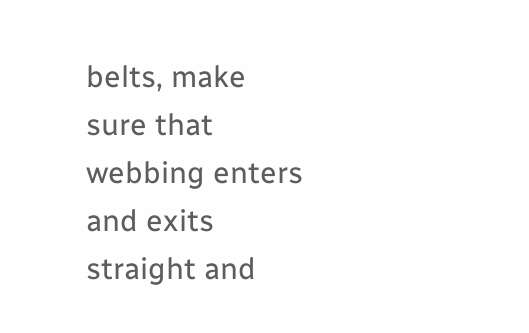belts, make sure that webbing enters and exits straight and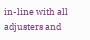in-line with all adjusters and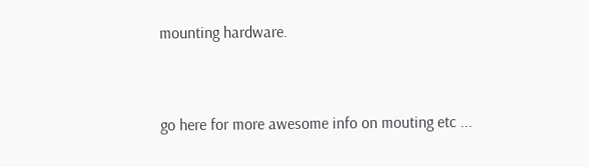mounting hardware.


go here for more awesome info on mouting etc ...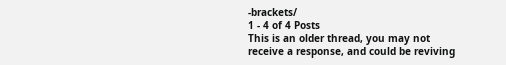-brackets/
1 - 4 of 4 Posts
This is an older thread, you may not receive a response, and could be reviving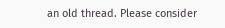an old thread. Please consider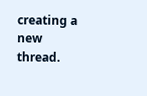creating a new thread.